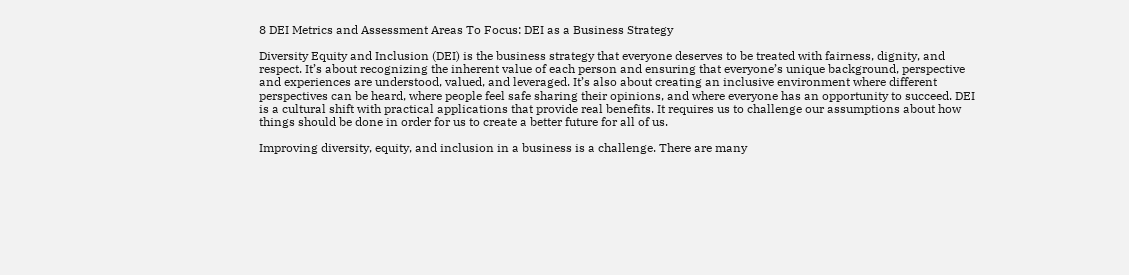8 DEI Metrics and Assessment Areas To Focus: DEI as a Business Strategy

Diversity Equity and Inclusion (DEI) is the business strategy that everyone deserves to be treated with fairness, dignity, and respect. It’s about recognizing the inherent value of each person and ensuring that everyone’s unique background, perspective and experiences are understood, valued, and leveraged. It’s also about creating an inclusive environment where different perspectives can be heard, where people feel safe sharing their opinions, and where everyone has an opportunity to succeed. DEI is a cultural shift with practical applications that provide real benefits. It requires us to challenge our assumptions about how things should be done in order for us to create a better future for all of us.

Improving diversity, equity, and inclusion in a business is a challenge. There are many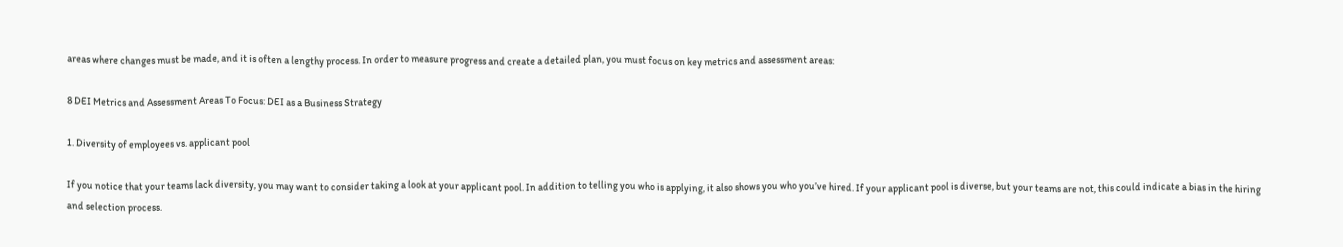areas where changes must be made, and it is often a lengthy process. In order to measure progress and create a detailed plan, you must focus on key metrics and assessment areas:

8 DEI Metrics and Assessment Areas To Focus: DEI as a Business Strategy

1. Diversity of employees vs. applicant pool

If you notice that your teams lack diversity, you may want to consider taking a look at your applicant pool. In addition to telling you who is applying, it also shows you who you’ve hired. If your applicant pool is diverse, but your teams are not, this could indicate a bias in the hiring and selection process.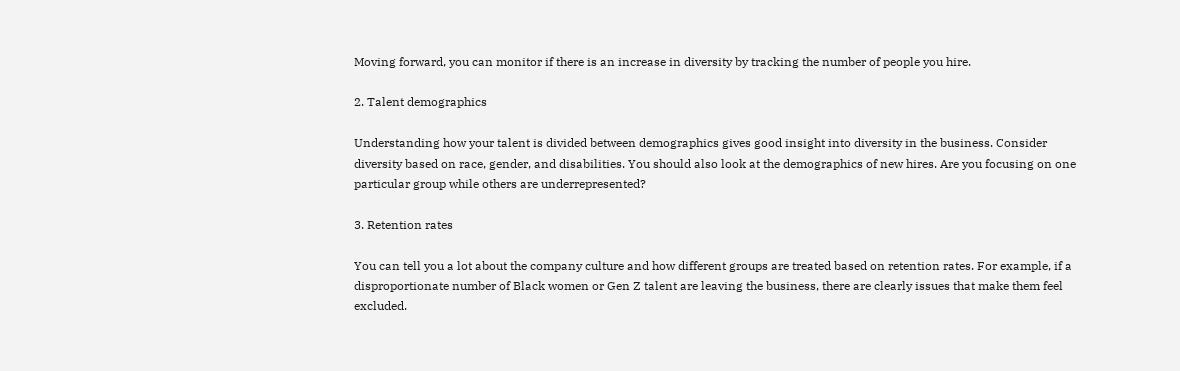Moving forward, you can monitor if there is an increase in diversity by tracking the number of people you hire.

2. Talent demographics

Understanding how your talent is divided between demographics gives good insight into diversity in the business. Consider diversity based on race, gender, and disabilities. You should also look at the demographics of new hires. Are you focusing on one particular group while others are underrepresented?

3. Retention rates

You can tell you a lot about the company culture and how different groups are treated based on retention rates. For example, if a disproportionate number of Black women or Gen Z talent are leaving the business, there are clearly issues that make them feel excluded.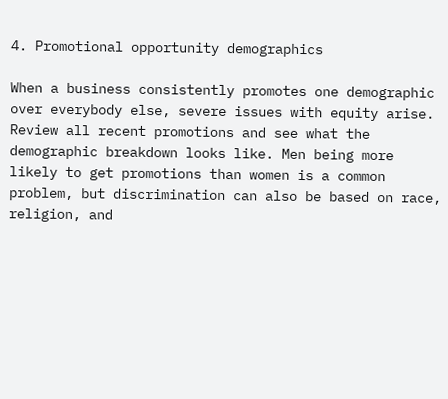4. Promotional opportunity demographics

When a business consistently promotes one demographic over everybody else, severe issues with equity arise. Review all recent promotions and see what the demographic breakdown looks like. Men being more likely to get promotions than women is a common problem, but discrimination can also be based on race, religion, and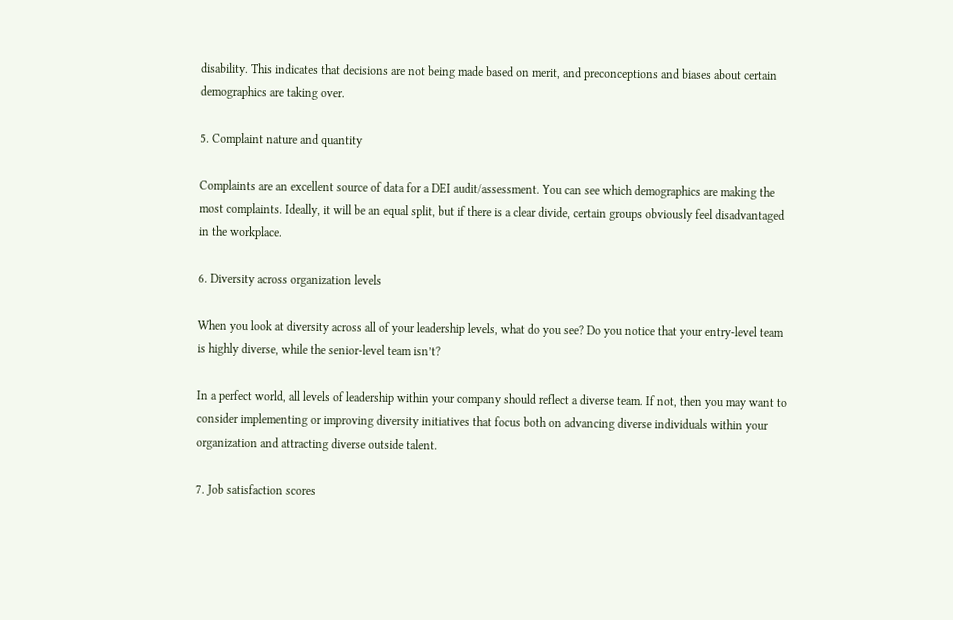disability. This indicates that decisions are not being made based on merit, and preconceptions and biases about certain demographics are taking over.

5. Complaint nature and quantity

Complaints are an excellent source of data for a DEI audit/assessment. You can see which demographics are making the most complaints. Ideally, it will be an equal split, but if there is a clear divide, certain groups obviously feel disadvantaged in the workplace.

6. Diversity across organization levels

When you look at diversity across all of your leadership levels, what do you see? Do you notice that your entry-level team is highly diverse, while the senior-level team isn’t?

In a perfect world, all levels of leadership within your company should reflect a diverse team. If not, then you may want to consider implementing or improving diversity initiatives that focus both on advancing diverse individuals within your organization and attracting diverse outside talent.

7. Job satisfaction scores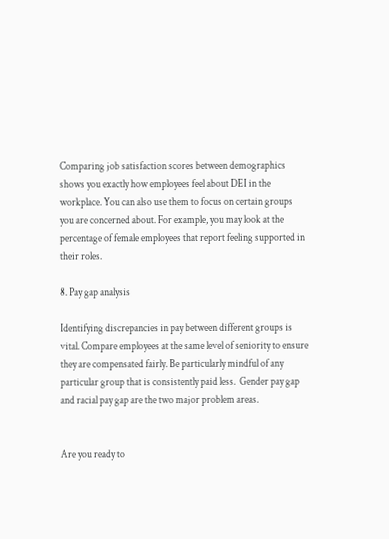Comparing job satisfaction scores between demographics shows you exactly how employees feel about DEI in the workplace. You can also use them to focus on certain groups you are concerned about. For example, you may look at the percentage of female employees that report feeling supported in their roles.

8. Pay gap analysis

Identifying discrepancies in pay between different groups is vital. Compare employees at the same level of seniority to ensure they are compensated fairly. Be particularly mindful of any particular group that is consistently paid less.  Gender pay gap and racial pay gap are the two major problem areas.


Are you ready to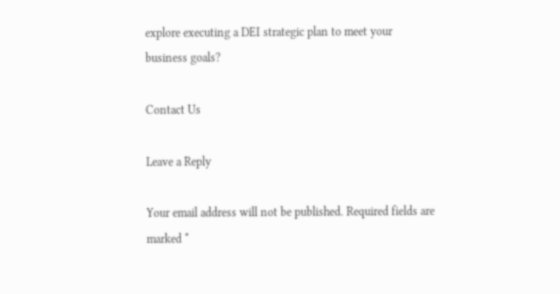explore executing a DEI strategic plan to meet your business goals?

Contact Us

Leave a Reply

Your email address will not be published. Required fields are marked *